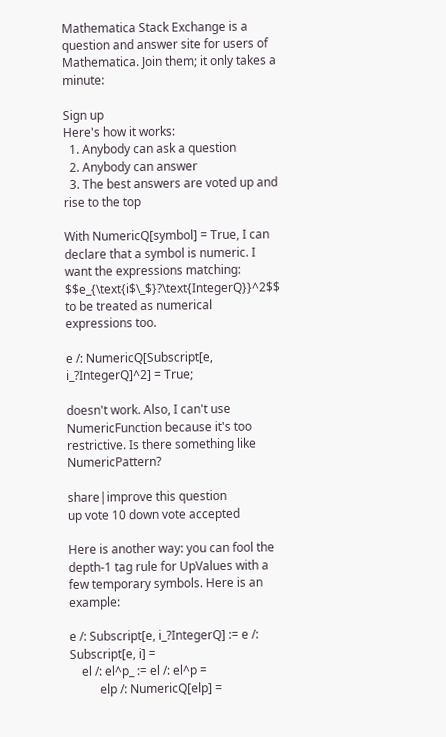Mathematica Stack Exchange is a question and answer site for users of Mathematica. Join them; it only takes a minute:

Sign up
Here's how it works:
  1. Anybody can ask a question
  2. Anybody can answer
  3. The best answers are voted up and rise to the top

With NumericQ[symbol] = True, I can declare that a symbol is numeric. I want the expressions matching: $$e_{\text{i$\_$}?\text{IntegerQ}}^2$$ to be treated as numerical expressions too.

e /: NumericQ[Subscript[e, i_?IntegerQ]^2] = True;

doesn't work. Also, I can't use NumericFunction because it's too restrictive. Is there something like NumericPattern?

share|improve this question
up vote 10 down vote accepted

Here is another way: you can fool the depth-1 tag rule for UpValues with a few temporary symbols. Here is an example:

e /: Subscript[e, i_?IntegerQ] := e /: Subscript[e, i] =
    el /: el^p_ := el /: el^p =
          elp /: NumericQ[elp] =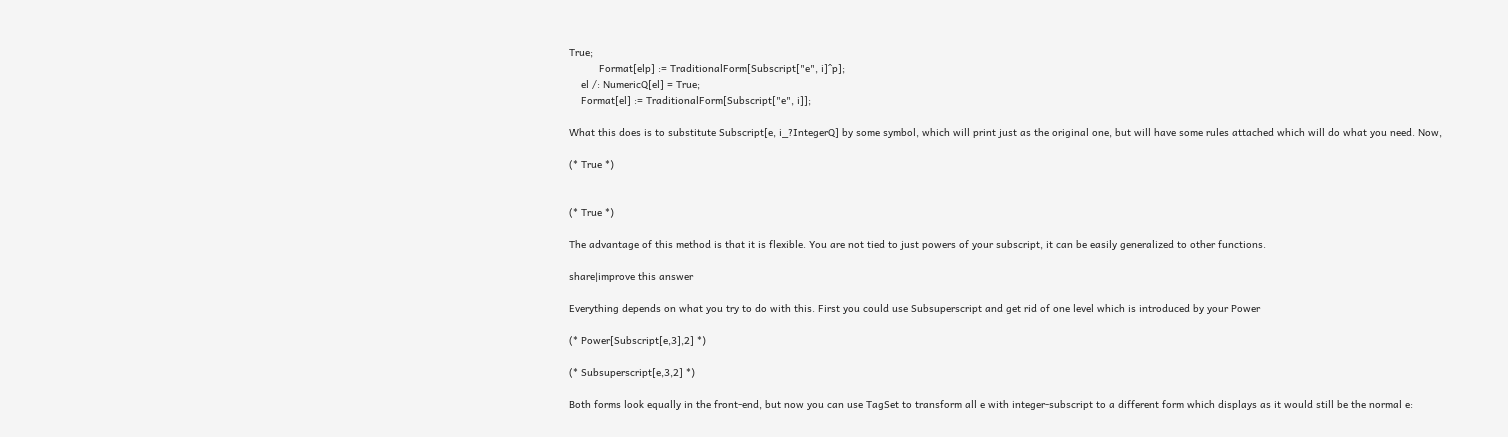True;
          Format[elp] := TraditionalForm[Subscript["e", i]^p];
    el /: NumericQ[el] = True;
    Format[el] := TraditionalForm[Subscript["e", i]];

What this does is to substitute Subscript[e, i_?IntegerQ] by some symbol, which will print just as the original one, but will have some rules attached which will do what you need. Now,

(* True *)


(* True *)

The advantage of this method is that it is flexible. You are not tied to just powers of your subscript, it can be easily generalized to other functions.

share|improve this answer

Everything depends on what you try to do with this. First you could use Subsuperscript and get rid of one level which is introduced by your Power

(* Power[Subscript[e,3],2] *)

(* Subsuperscript[e,3,2] *)

Both forms look equally in the front-end, but now you can use TagSet to transform all e with integer-subscript to a different form which displays as it would still be the normal e: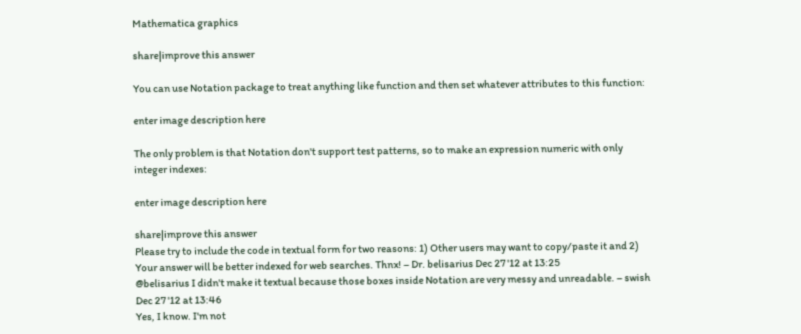Mathematica graphics

share|improve this answer

You can use Notation package to treat anything like function and then set whatever attributes to this function:

enter image description here

The only problem is that Notation don't support test patterns, so to make an expression numeric with only integer indexes:

enter image description here

share|improve this answer
Please try to include the code in textual form for two reasons: 1) Other users may want to copy/paste it and 2) Your answer will be better indexed for web searches. Thnx! – Dr. belisarius Dec 27 '12 at 13:25
@belisarius I didn't make it textual because those boxes inside Notation are very messy and unreadable. – swish Dec 27 '12 at 13:46
Yes, I know. I'm not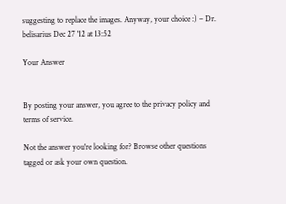suggesting to replace the images. Anyway, your choice :) – Dr. belisarius Dec 27 '12 at 13:52

Your Answer


By posting your answer, you agree to the privacy policy and terms of service.

Not the answer you're looking for? Browse other questions tagged or ask your own question.